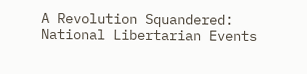A Revolution Squandered: National Libertarian Events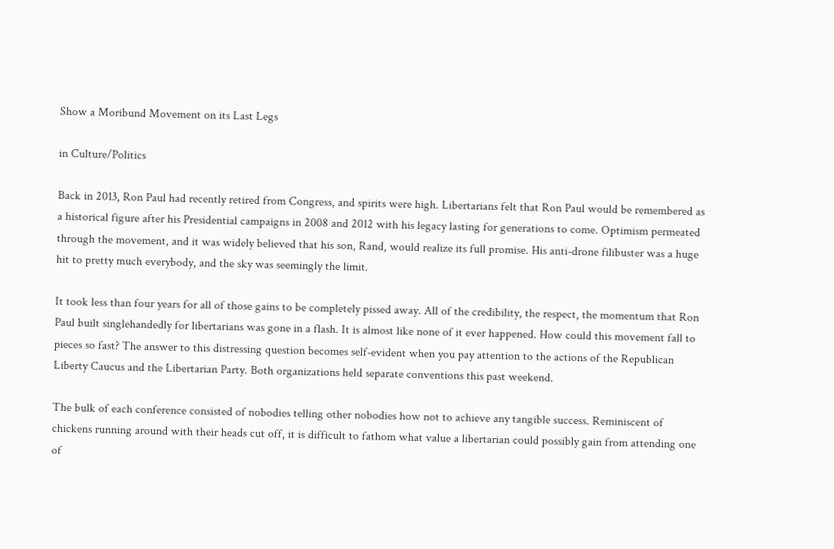Show a Moribund Movement on its Last Legs

in Culture/Politics

Back in 2013, Ron Paul had recently retired from Congress, and spirits were high. Libertarians felt that Ron Paul would be remembered as a historical figure after his Presidential campaigns in 2008 and 2012 with his legacy lasting for generations to come. Optimism permeated through the movement, and it was widely believed that his son, Rand, would realize its full promise. His anti-drone filibuster was a huge hit to pretty much everybody, and the sky was seemingly the limit.

It took less than four years for all of those gains to be completely pissed away. All of the credibility, the respect, the momentum that Ron Paul built singlehandedly for libertarians was gone in a flash. It is almost like none of it ever happened. How could this movement fall to pieces so fast? The answer to this distressing question becomes self-evident when you pay attention to the actions of the Republican Liberty Caucus and the Libertarian Party. Both organizations held separate conventions this past weekend.

The bulk of each conference consisted of nobodies telling other nobodies how not to achieve any tangible success. Reminiscent of chickens running around with their heads cut off, it is difficult to fathom what value a libertarian could possibly gain from attending one of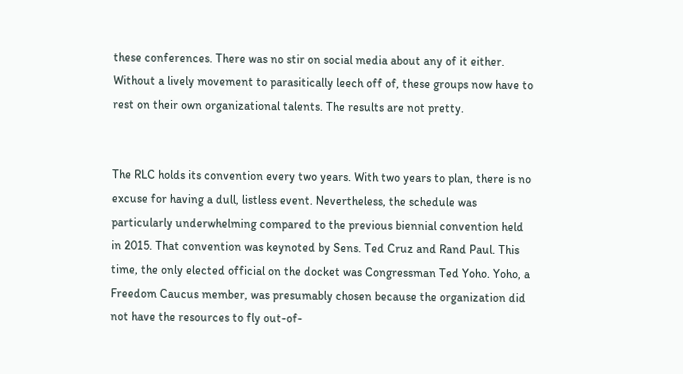these conferences. There was no stir on social media about any of it either. Without a lively movement to parasitically leech off of, these groups now have to rest on their own organizational talents. The results are not pretty.


The RLC holds its convention every two years. With two years to plan, there is no excuse for having a dull, listless event. Nevertheless, the schedule was particularly underwhelming compared to the previous biennial convention held in 2015. That convention was keynoted by Sens. Ted Cruz and Rand Paul. This time, the only elected official on the docket was Congressman Ted Yoho. Yoho, a Freedom Caucus member, was presumably chosen because the organization did not have the resources to fly out-of-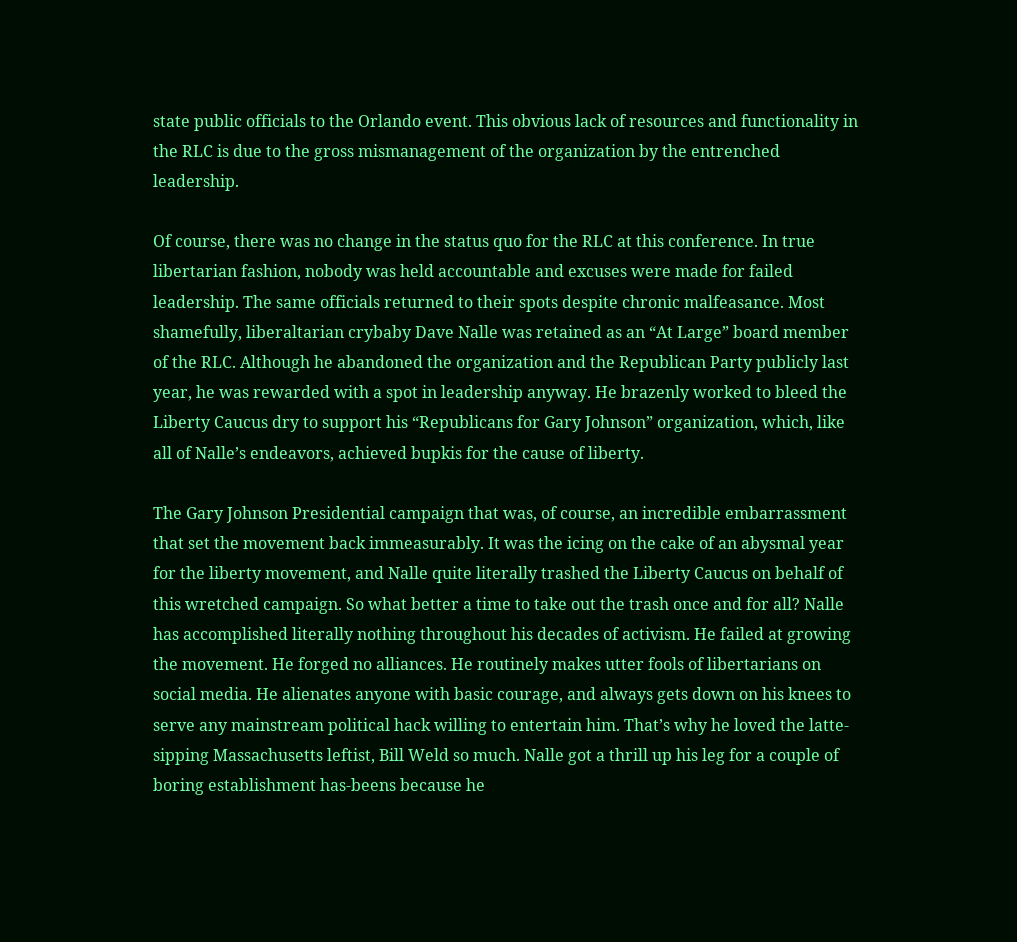state public officials to the Orlando event. This obvious lack of resources and functionality in the RLC is due to the gross mismanagement of the organization by the entrenched leadership.

Of course, there was no change in the status quo for the RLC at this conference. In true libertarian fashion, nobody was held accountable and excuses were made for failed leadership. The same officials returned to their spots despite chronic malfeasance. Most shamefully, liberaltarian crybaby Dave Nalle was retained as an “At Large” board member of the RLC. Although he abandoned the organization and the Republican Party publicly last year, he was rewarded with a spot in leadership anyway. He brazenly worked to bleed the Liberty Caucus dry to support his “Republicans for Gary Johnson” organization, which, like all of Nalle’s endeavors, achieved bupkis for the cause of liberty.

The Gary Johnson Presidential campaign that was, of course, an incredible embarrassment that set the movement back immeasurably. It was the icing on the cake of an abysmal year for the liberty movement, and Nalle quite literally trashed the Liberty Caucus on behalf of this wretched campaign. So what better a time to take out the trash once and for all? Nalle has accomplished literally nothing throughout his decades of activism. He failed at growing the movement. He forged no alliances. He routinely makes utter fools of libertarians on social media. He alienates anyone with basic courage, and always gets down on his knees to serve any mainstream political hack willing to entertain him. That’s why he loved the latte-sipping Massachusetts leftist, Bill Weld so much. Nalle got a thrill up his leg for a couple of boring establishment has-beens because he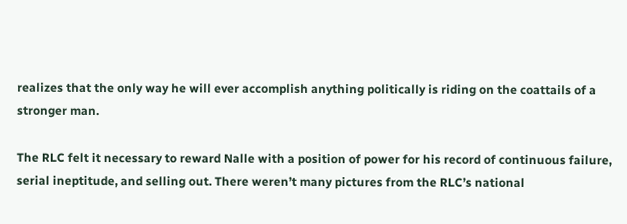realizes that the only way he will ever accomplish anything politically is riding on the coattails of a stronger man.

The RLC felt it necessary to reward Nalle with a position of power for his record of continuous failure, serial ineptitude, and selling out. There weren’t many pictures from the RLC’s national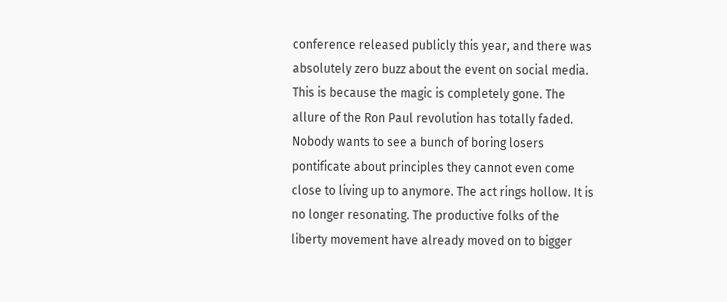conference released publicly this year, and there was absolutely zero buzz about the event on social media. This is because the magic is completely gone. The allure of the Ron Paul revolution has totally faded. Nobody wants to see a bunch of boring losers pontificate about principles they cannot even come close to living up to anymore. The act rings hollow. It is no longer resonating. The productive folks of the liberty movement have already moved on to bigger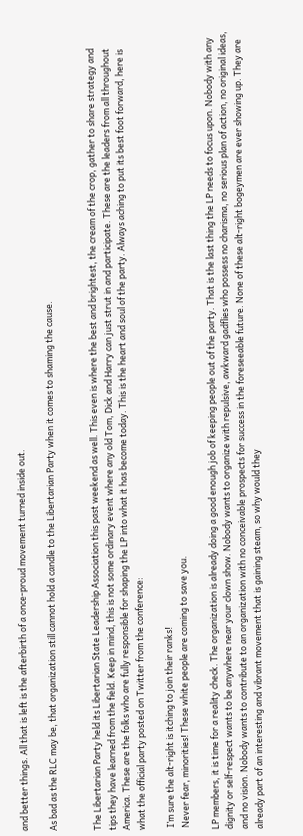and better things. All that is left is the afterbirth of a once-proud movement turned inside out.

As bad as the RLC may be, that organization still cannot hold a candle to the Libertarian Party when it comes to shaming the cause.


The Libertarian Party held its Libertarian State Leadership Association this past weekend as well. This even is where the best and brightest, the cream of the crop, gather to share strategy and tips they have learned from the field. Keep in mind, this is not some ordinary event where any old Tom, Dick and Harry can just strut in and participate. These are the leaders from all throughout America. These are the folks who are fully responsible for shaping the LP into what it has become today. This is the heart and soul of the party. Always aching to put its best foot forward, here is what the official party posted on Twitter from the conference:

 I’m sure the alt-right is itching to join their ranks!
 Never fear, minorities! These white people are coming to save you.

LP members, it is time for a reality check. The organization is already doing a good enough job of keeping people out of the party. That is the last thing the LP needs to focus upon. Nobody with any dignity or self-respect wants to be anywhere near your clown show. Nobody wants to organize with repulsive, awkward gadflies who possess no charisma, no serious plan of action, no original ideas, and no vision. Nobody wants to contribute to an organization with no conceivable prospects for success in the foreseeable future. None of these alt-right bogeymen are ever showing up. They are already part of an interesting and vibrant movement that is gaining steam, so why would they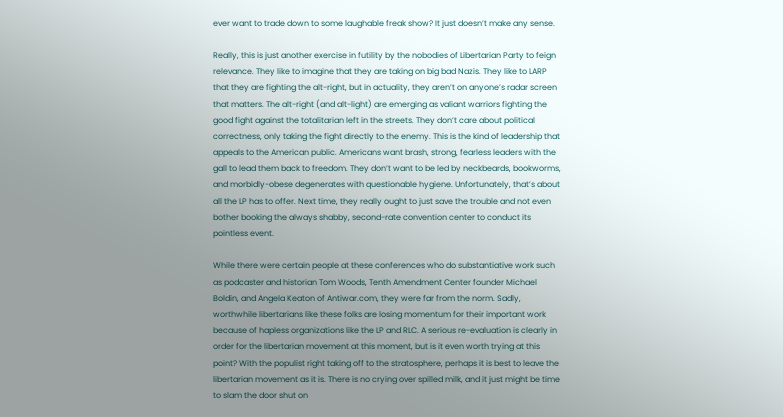ever want to trade down to some laughable freak show? It just doesn’t make any sense.

Really, this is just another exercise in futility by the nobodies of Libertarian Party to feign relevance. They like to imagine that they are taking on big bad Nazis. They like to LARP that they are fighting the alt-right, but in actuality, they aren’t on anyone’s radar screen that matters. The alt-right (and alt-light) are emerging as valiant warriors fighting the good fight against the totalitarian left in the streets. They don’t care about political correctness, only taking the fight directly to the enemy. This is the kind of leadership that appeals to the American public. Americans want brash, strong, fearless leaders with the gall to lead them back to freedom. They don’t want to be led by neckbeards, bookworms, and morbidly-obese degenerates with questionable hygiene. Unfortunately, that’s about all the LP has to offer. Next time, they really ought to just save the trouble and not even bother booking the always shabby, second-rate convention center to conduct its pointless event.

While there were certain people at these conferences who do substantiative work such as podcaster and historian Tom Woods, Tenth Amendment Center founder Michael Boldin, and Angela Keaton of Antiwar.com, they were far from the norm. Sadly, worthwhile libertarians like these folks are losing momentum for their important work because of hapless organizations like the LP and RLC. A serious re-evaluation is clearly in order for the libertarian movement at this moment, but is it even worth trying at this point? With the populist right taking off to the stratosphere, perhaps it is best to leave the libertarian movement as it is. There is no crying over spilled milk, and it just might be time to slam the door shut on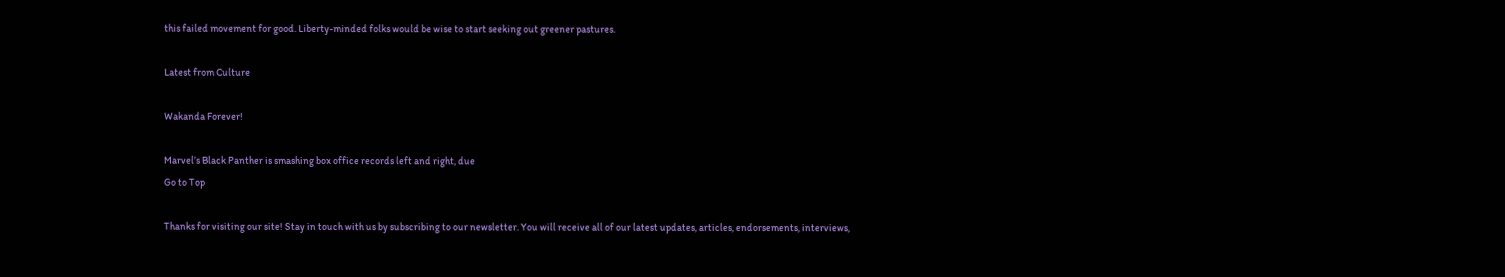this failed movement for good. Liberty-minded folks would be wise to start seeking out greener pastures.

Latest from Culture

Wakanda Forever!

Marvel’s Black Panther is smashing box office records left and right, due
Go to Top

Thanks for visiting our site! Stay in touch with us by subscribing to our newsletter. You will receive all of our latest updates, articles, endorsements, interviews,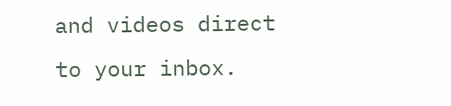and videos direct to your inbox.